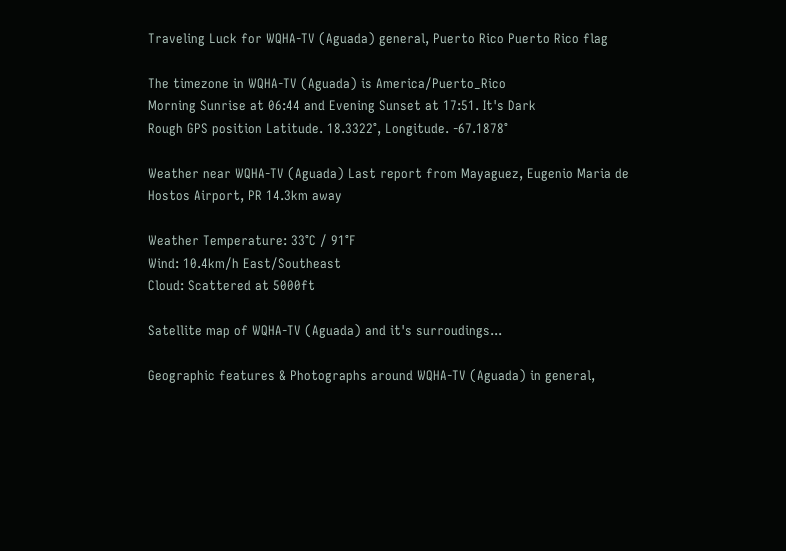Traveling Luck for WQHA-TV (Aguada) general, Puerto Rico Puerto Rico flag

The timezone in WQHA-TV (Aguada) is America/Puerto_Rico
Morning Sunrise at 06:44 and Evening Sunset at 17:51. It's Dark
Rough GPS position Latitude. 18.3322°, Longitude. -67.1878°

Weather near WQHA-TV (Aguada) Last report from Mayaguez, Eugenio Maria de Hostos Airport, PR 14.3km away

Weather Temperature: 33°C / 91°F
Wind: 10.4km/h East/Southeast
Cloud: Scattered at 5000ft

Satellite map of WQHA-TV (Aguada) and it's surroudings...

Geographic features & Photographs around WQHA-TV (Aguada) in general,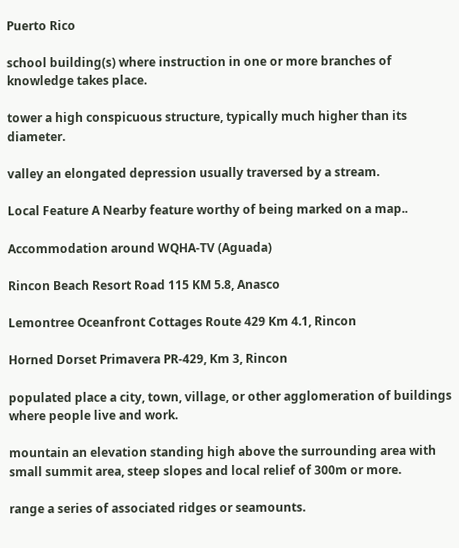Puerto Rico

school building(s) where instruction in one or more branches of knowledge takes place.

tower a high conspicuous structure, typically much higher than its diameter.

valley an elongated depression usually traversed by a stream.

Local Feature A Nearby feature worthy of being marked on a map..

Accommodation around WQHA-TV (Aguada)

Rincon Beach Resort Road 115 KM 5.8, Anasco

Lemontree Oceanfront Cottages Route 429 Km 4.1, Rincon

Horned Dorset Primavera PR-429, Km 3, Rincon

populated place a city, town, village, or other agglomeration of buildings where people live and work.

mountain an elevation standing high above the surrounding area with small summit area, steep slopes and local relief of 300m or more.

range a series of associated ridges or seamounts.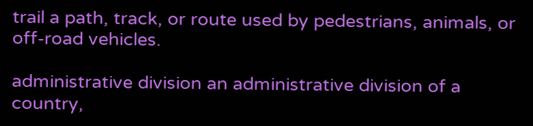trail a path, track, or route used by pedestrians, animals, or off-road vehicles.

administrative division an administrative division of a country,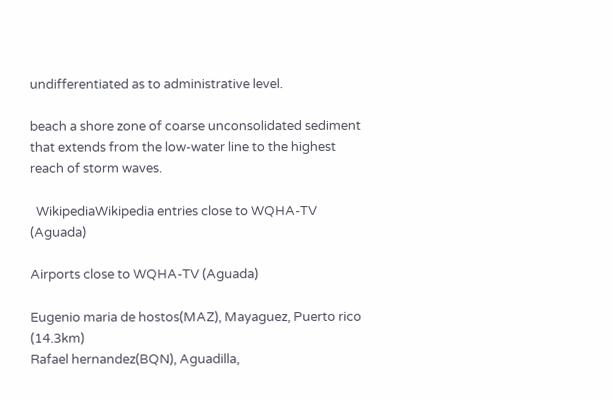undifferentiated as to administrative level.

beach a shore zone of coarse unconsolidated sediment that extends from the low-water line to the highest reach of storm waves.

  WikipediaWikipedia entries close to WQHA-TV (Aguada)

Airports close to WQHA-TV (Aguada)

Eugenio maria de hostos(MAZ), Mayaguez, Puerto rico (14.3km)
Rafael hernandez(BQN), Aguadilla,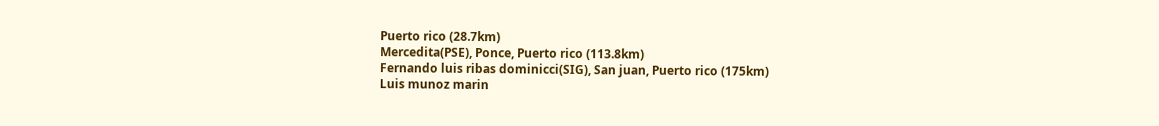Puerto rico (28.7km)
Mercedita(PSE), Ponce, Puerto rico (113.8km)
Fernando luis ribas dominicci(SIG), San juan, Puerto rico (175km)
Luis munoz marin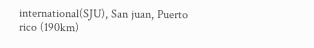international(SJU), San juan, Puerto rico (190km)